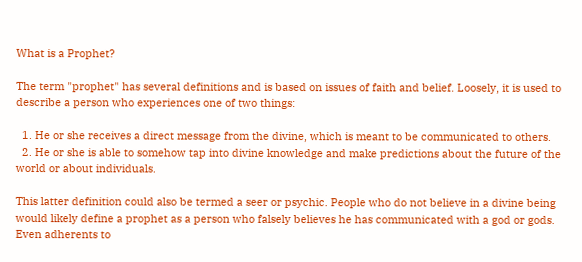What is a Prophet?

The term "prophet" has several definitions and is based on issues of faith and belief. Loosely, it is used to describe a person who experiences one of two things:

  1. He or she receives a direct message from the divine, which is meant to be communicated to others.
  2. He or she is able to somehow tap into divine knowledge and make predictions about the future of the world or about individuals.

This latter definition could also be termed a seer or psychic. People who do not believe in a divine being would likely define a prophet as a person who falsely believes he has communicated with a god or gods. Even adherents to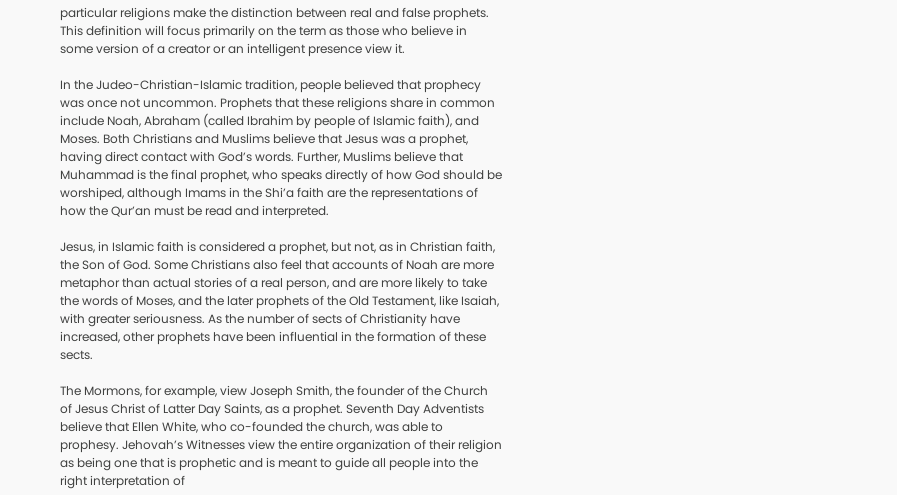particular religions make the distinction between real and false prophets. This definition will focus primarily on the term as those who believe in some version of a creator or an intelligent presence view it.

In the Judeo-Christian-Islamic tradition, people believed that prophecy was once not uncommon. Prophets that these religions share in common include Noah, Abraham (called Ibrahim by people of Islamic faith), and Moses. Both Christians and Muslims believe that Jesus was a prophet, having direct contact with God’s words. Further, Muslims believe that Muhammad is the final prophet, who speaks directly of how God should be worshiped, although Imams in the Shi’a faith are the representations of how the Qur’an must be read and interpreted.

Jesus, in Islamic faith is considered a prophet, but not, as in Christian faith, the Son of God. Some Christians also feel that accounts of Noah are more metaphor than actual stories of a real person, and are more likely to take the words of Moses, and the later prophets of the Old Testament, like Isaiah, with greater seriousness. As the number of sects of Christianity have increased, other prophets have been influential in the formation of these sects.

The Mormons, for example, view Joseph Smith, the founder of the Church of Jesus Christ of Latter Day Saints, as a prophet. Seventh Day Adventists believe that Ellen White, who co-founded the church, was able to prophesy. Jehovah’s Witnesses view the entire organization of their religion as being one that is prophetic and is meant to guide all people into the right interpretation of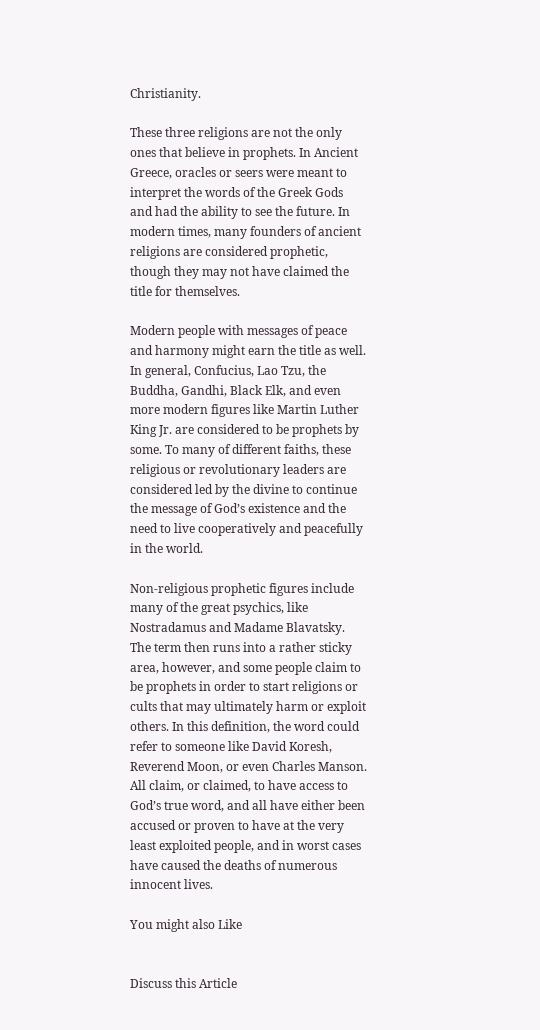Christianity.

These three religions are not the only ones that believe in prophets. In Ancient Greece, oracles or seers were meant to interpret the words of the Greek Gods and had the ability to see the future. In modern times, many founders of ancient religions are considered prophetic, though they may not have claimed the title for themselves.

Modern people with messages of peace and harmony might earn the title as well. In general, Confucius, Lao Tzu, the Buddha, Gandhi, Black Elk, and even more modern figures like Martin Luther King Jr. are considered to be prophets by some. To many of different faiths, these religious or revolutionary leaders are considered led by the divine to continue the message of God’s existence and the need to live cooperatively and peacefully in the world.

Non-religious prophetic figures include many of the great psychics, like Nostradamus and Madame Blavatsky. The term then runs into a rather sticky area, however, and some people claim to be prophets in order to start religions or cults that may ultimately harm or exploit others. In this definition, the word could refer to someone like David Koresh, Reverend Moon, or even Charles Manson. All claim, or claimed, to have access to God’s true word, and all have either been accused or proven to have at the very least exploited people, and in worst cases have caused the deaths of numerous innocent lives.

You might also Like


Discuss this Article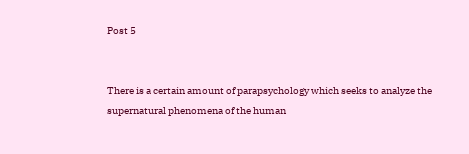Post 5


There is a certain amount of parapsychology which seeks to analyze the supernatural phenomena of the human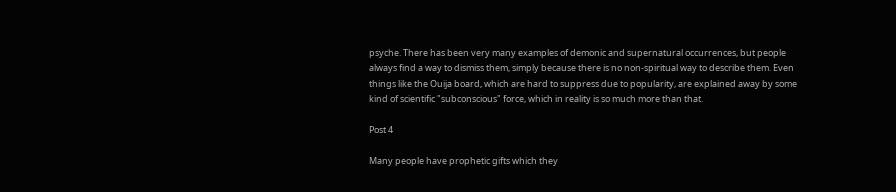psyche. There has been very many examples of demonic and supernatural occurrences, but people always find a way to dismiss them, simply because there is no non-spiritual way to describe them. Even things like the Ouija board, which are hard to suppress due to popularity, are explained away by some kind of scientific "subconscious" force, which in reality is so much more than that.

Post 4

Many people have prophetic gifts which they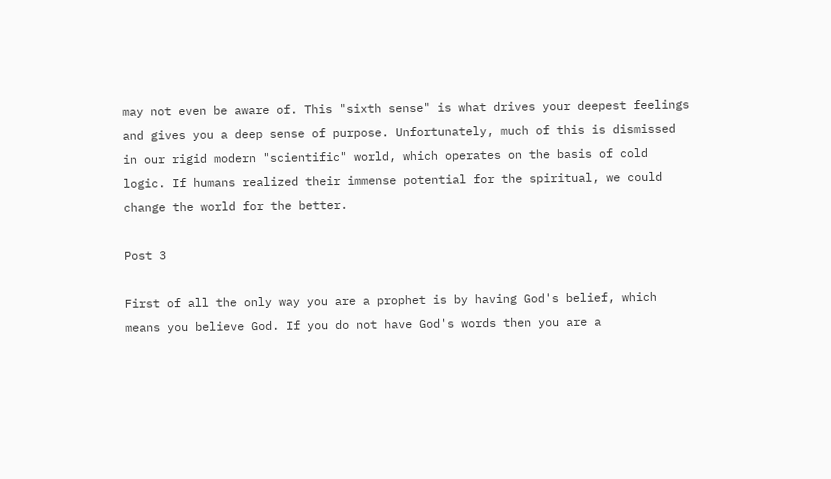may not even be aware of. This "sixth sense" is what drives your deepest feelings and gives you a deep sense of purpose. Unfortunately, much of this is dismissed in our rigid modern "scientific" world, which operates on the basis of cold logic. If humans realized their immense potential for the spiritual, we could change the world for the better.

Post 3

First of all the only way you are a prophet is by having God's belief, which means you believe God. If you do not have God's words then you are a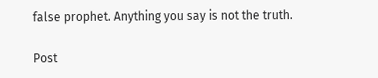false prophet. Anything you say is not the truth.

Post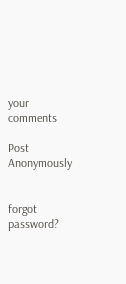your comments

Post Anonymously


forgot password?